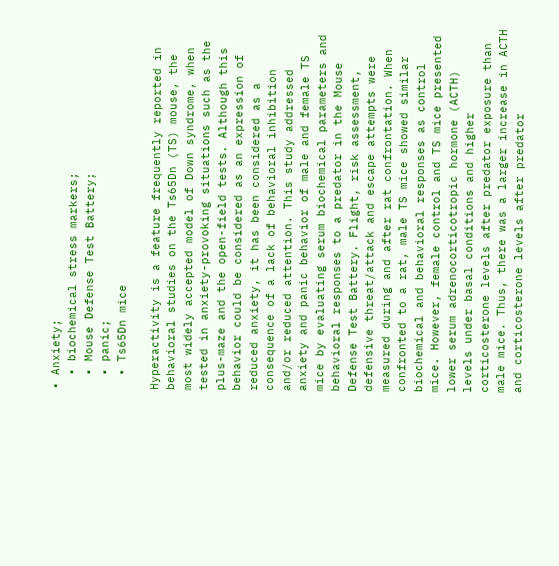• Anxiety;
  • biochemical stress markers;
  • Mouse Defense Test Battery;
  • panic;
  • Ts65Dn mice

Hyperactivity is a feature frequently reported in behavioral studies on the Ts65Dn (TS) mouse, the most widely accepted model of Down syndrome, when tested in anxiety-provoking situations such as the plus-maze and the open-field tests. Although this behavior could be considered as an expression of reduced anxiety, it has been considered as a consequence of a lack of behavioral inhibition and/or reduced attention. This study addressed anxiety and panic behavior of male and female TS mice by evaluating serum biochemical parameters and behavioral responses to a predator in the Mouse Defense Test Battery. Flight, risk assessment, defensive threat/attack and escape attempts were measured during and after rat confrontation. When confronted to a rat, male TS mice showed similar biochemical and behavioral responses as control mice. However, female control and TS mice presented lower serum adrenocorticotropic hormone (ACTH) levels under basal conditions and higher corticosterone levels after predator exposure than male mice. Thus, there was a larger increase in ACTH and corticosterone levels after predator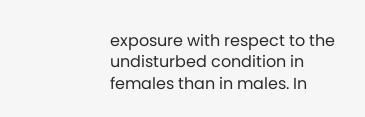exposure with respect to the undisturbed condition in females than in males. In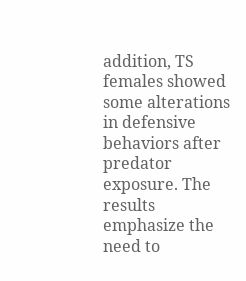addition, TS females showed some alterations in defensive behaviors after predator exposure. The results emphasize the need to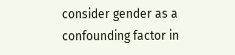consider gender as a confounding factor in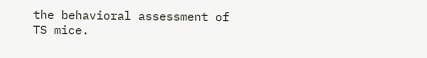the behavioral assessment of TS mice.